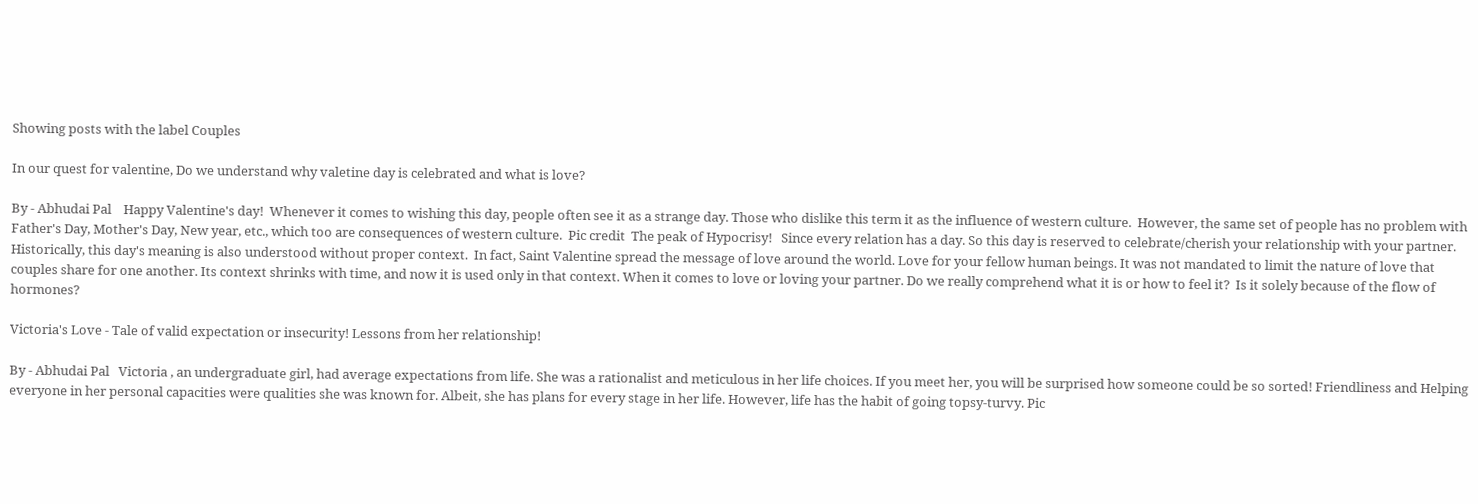Showing posts with the label Couples

In our quest for valentine, Do we understand why valetine day is celebrated and what is love?

By - Abhudai Pal    Happy Valentine's day!  Whenever it comes to wishing this day, people often see it as a strange day. Those who dislike this term it as the influence of western culture.  However, the same set of people has no problem with Father's Day, Mother's Day, New year, etc., which too are consequences of western culture.  Pic credit  The peak of Hypocrisy!   Since every relation has a day. So this day is reserved to celebrate/cherish your relationship with your partner. Historically, this day's meaning is also understood without proper context.  In fact, Saint Valentine spread the message of love around the world. Love for your fellow human beings. It was not mandated to limit the nature of love that couples share for one another. Its context shrinks with time, and now it is used only in that context. When it comes to love or loving your partner. Do we really comprehend what it is or how to feel it?  Is it solely because of the flow of hormones?

Victoria's Love - Tale of valid expectation or insecurity! Lessons from her relationship!

By - Abhudai Pal   Victoria , an undergraduate girl, had average expectations from life. She was a rationalist and meticulous in her life choices. If you meet her, you will be surprised how someone could be so sorted! Friendliness and Helping everyone in her personal capacities were qualities she was known for. Albeit, she has plans for every stage in her life. However, life has the habit of going topsy-turvy. Pic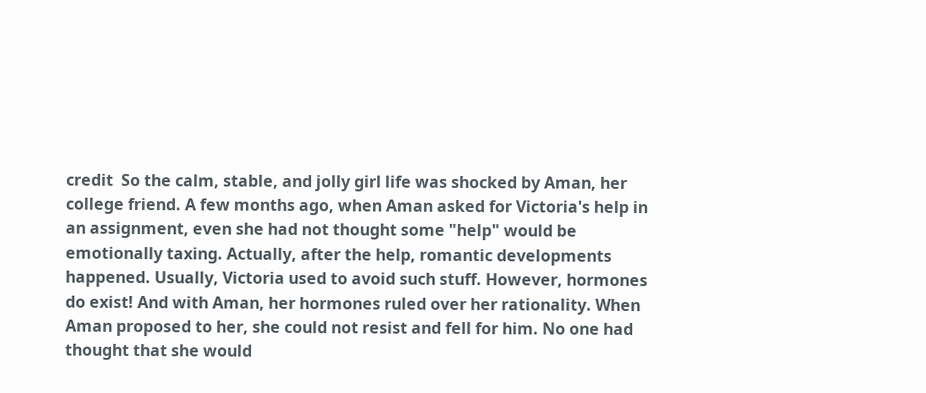credit  So the calm, stable, and jolly girl life was shocked by Aman, her college friend. A few months ago, when Aman asked for Victoria's help in an assignment, even she had not thought some "help" would be emotionally taxing. Actually, after the help, romantic developments happened. Usually, Victoria used to avoid such stuff. However, hormones do exist! And with Aman, her hormones ruled over her rationality. When Aman proposed to her, she could not resist and fell for him. No one had thought that she would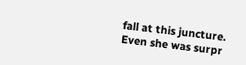fall at this juncture. Even she was surpr